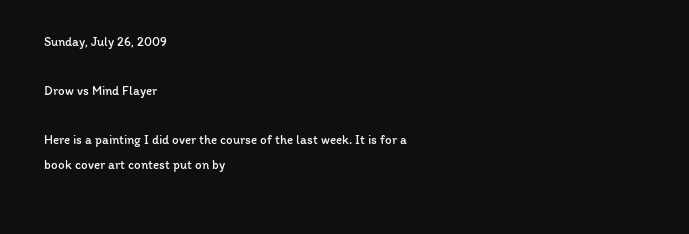Sunday, July 26, 2009

Drow vs Mind Flayer

Here is a painting I did over the course of the last week. It is for a book cover art contest put on by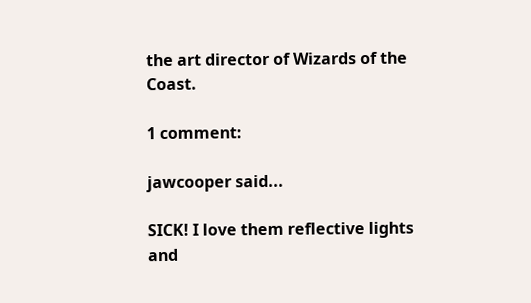the art director of Wizards of the Coast.

1 comment:

jawcooper said...

SICK! I love them reflective lights and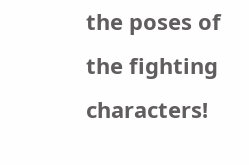the poses of the fighting characters!